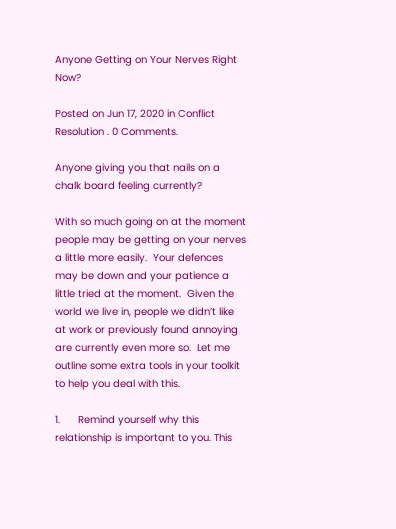Anyone Getting on Your Nerves Right Now?

Posted on Jun 17, 2020 in Conflict Resolution . 0 Comments.

Anyone giving you that nails on a chalk board feeling currently?

With so much going on at the moment people may be getting on your nerves a little more easily.  Your defences may be down and your patience a little tried at the moment.  Given the world we live in, people we didn’t like at work or previously found annoying are currently even more so.  Let me outline some extra tools in your toolkit to help you deal with this.

1.      Remind yourself why this relationship is important to you. This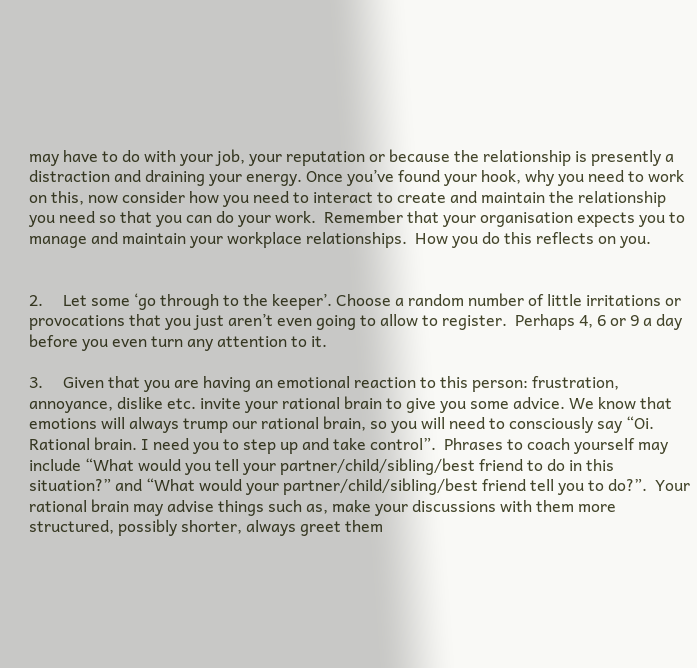may have to do with your job, your reputation or because the relationship is presently a distraction and draining your energy. Once you’ve found your hook, why you need to work on this, now consider how you need to interact to create and maintain the relationship you need so that you can do your work.  Remember that your organisation expects you to manage and maintain your workplace relationships.  How you do this reflects on you.


2.     Let some ‘go through to the keeper’. Choose a random number of little irritations or provocations that you just aren’t even going to allow to register.  Perhaps 4, 6 or 9 a day before you even turn any attention to it.

3.     Given that you are having an emotional reaction to this person: frustration, annoyance, dislike etc. invite your rational brain to give you some advice. We know that emotions will always trump our rational brain, so you will need to consciously say “Oi. Rational brain. I need you to step up and take control”.  Phrases to coach yourself may include “What would you tell your partner/child/sibling/best friend to do in this situation?” and “What would your partner/child/sibling/best friend tell you to do?”.  Your rational brain may advise things such as, make your discussions with them more structured, possibly shorter, always greet them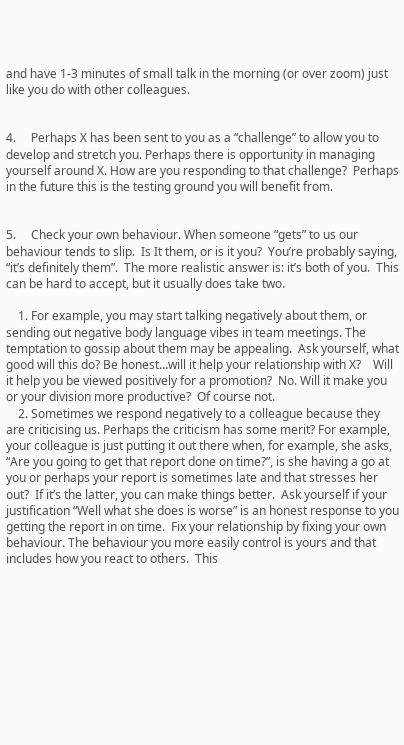and have 1-3 minutes of small talk in the morning (or over zoom) just like you do with other colleagues.


4.     Perhaps X has been sent to you as a “challenge” to allow you to develop and stretch you. Perhaps there is opportunity in managing yourself around X. How are you responding to that challenge?  Perhaps in the future this is the testing ground you will benefit from.


5.     Check your own behaviour. When someone “gets” to us our behaviour tends to slip.  Is It them, or is it you?  You’re probably saying, “it’s definitely them”.  The more realistic answer is: it’s both of you.  This can be hard to accept, but it usually does take two.

    1. For example, you may start talking negatively about them, or sending out negative body language vibes in team meetings. The temptation to gossip about them may be appealing.  Ask yourself, what good will this do? Be honest…will it help your relationship with X?    Will it help you be viewed positively for a promotion?  No. Will it make you or your division more productive?  Of course not.
    2. Sometimes we respond negatively to a colleague because they are criticising us. Perhaps the criticism has some merit? For example, your colleague is just putting it out there when, for example, she asks, “Are you going to get that report done on time?”, is she having a go at you or perhaps your report is sometimes late and that stresses her out?  If it’s the latter, you can make things better.  Ask yourself if your justification “Well what she does is worse” is an honest response to you getting the report in on time.  Fix your relationship by fixing your own behaviour. The behaviour you more easily control is yours and that includes how you react to others.  This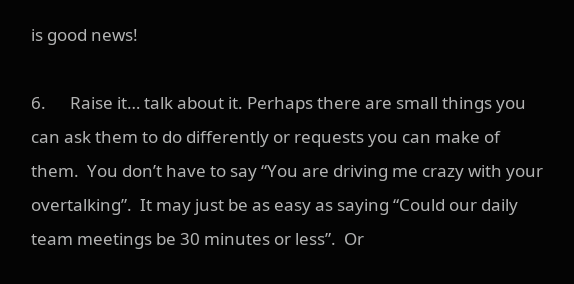is good news!

6.      Raise it… talk about it. Perhaps there are small things you can ask them to do differently or requests you can make of them.  You don’t have to say “You are driving me crazy with your overtalking”.  It may just be as easy as saying “Could our daily team meetings be 30 minutes or less”.  Or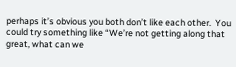perhaps it’s obvious you both don’t like each other.  You could try something like “We’re not getting along that great, what can we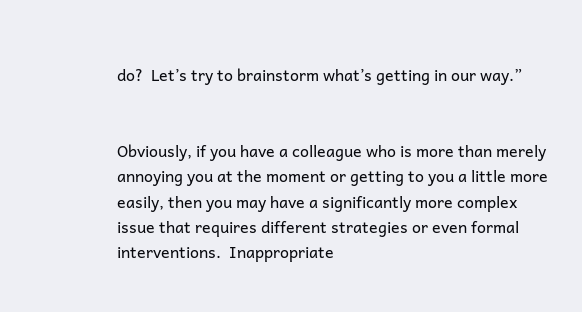do?  Let’s try to brainstorm what’s getting in our way.”


Obviously, if you have a colleague who is more than merely annoying you at the moment or getting to you a little more easily, then you may have a significantly more complex issue that requires different strategies or even formal interventions.  Inappropriate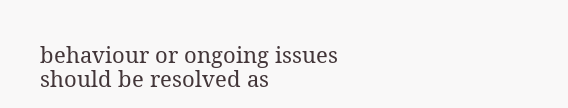behaviour or ongoing issues should be resolved as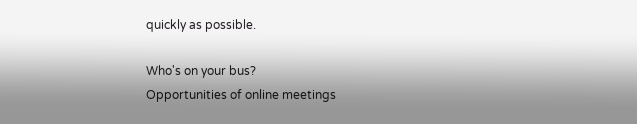quickly as possible.

Who's on your bus?
Opportunities of online meetings